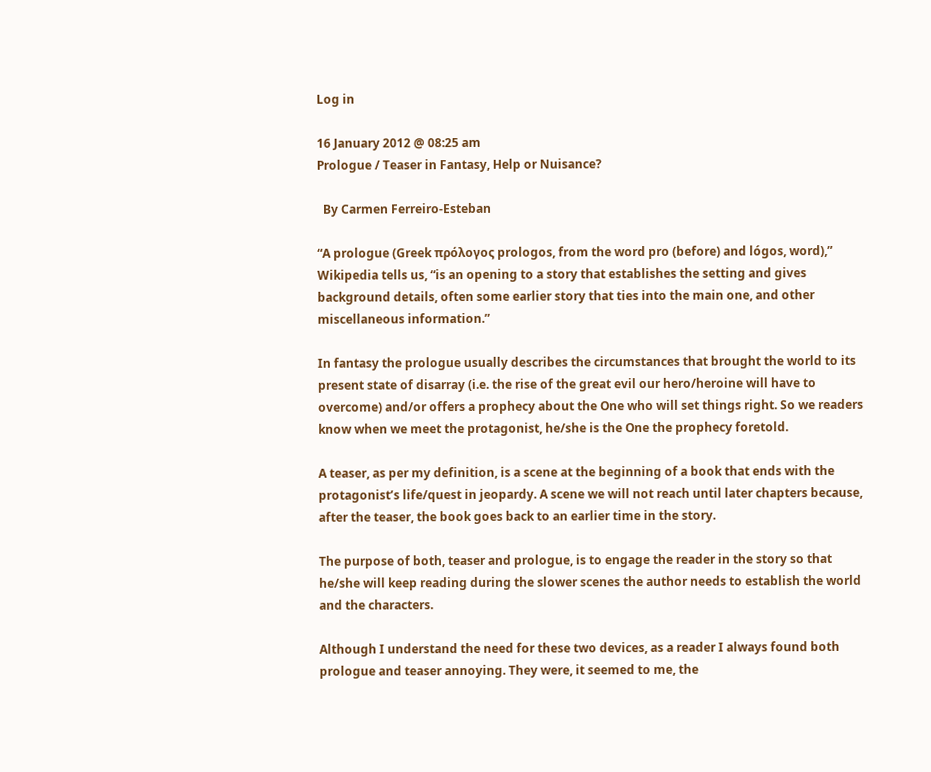Log in

16 January 2012 @ 08:25 am
Prologue / Teaser in Fantasy, Help or Nuisance?

  By Carmen Ferreiro-Esteban

“A prologue (Greek πρόλογος prologos, from the word pro (before) and lógos, word),” Wikipedia tells us, “is an opening to a story that establishes the setting and gives background details, often some earlier story that ties into the main one, and other miscellaneous information.”

In fantasy the prologue usually describes the circumstances that brought the world to its present state of disarray (i.e. the rise of the great evil our hero/heroine will have to overcome) and/or offers a prophecy about the One who will set things right. So we readers know when we meet the protagonist, he/she is the One the prophecy foretold.

A teaser, as per my definition, is a scene at the beginning of a book that ends with the protagonist’s life/quest in jeopardy. A scene we will not reach until later chapters because, after the teaser, the book goes back to an earlier time in the story.

The purpose of both, teaser and prologue, is to engage the reader in the story so that he/she will keep reading during the slower scenes the author needs to establish the world and the characters.

Although I understand the need for these two devices, as a reader I always found both prologue and teaser annoying. They were, it seemed to me, the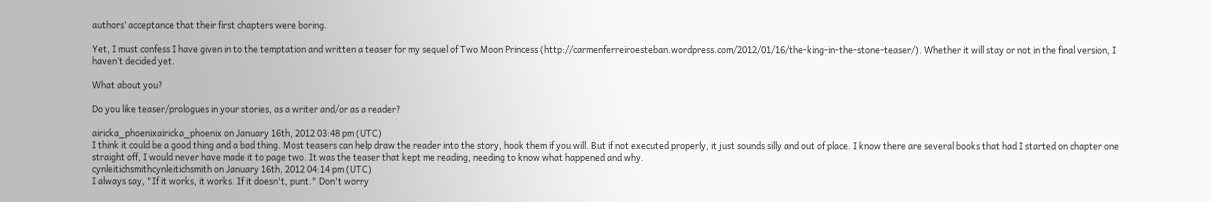authors’ acceptance that their first chapters were boring.

Yet, I must confess I have given in to the temptation and written a teaser for my sequel of Two Moon Princess (http://carmenferreiroesteban.wordpress.com/2012/01/16/the-king-in-the-stone-teaser/). Whether it will stay or not in the final version, I haven’t decided yet.

What about you?

Do you like teaser/prologues in your stories, as a writer and/or as a reader?

airicka_phoenixairicka_phoenix on January 16th, 2012 03:48 pm (UTC)
I think it could be a good thing and a bad thing. Most teasers can help draw the reader into the story, hook them if you will. But if not executed properly, it just sounds silly and out of place. I know there are several books that had I started on chapter one straight off, I would never have made it to page two. It was the teaser that kept me reading, needing to know what happened and why.
cynleitichsmithcynleitichsmith on January 16th, 2012 04:14 pm (UTC)
I always say, "If it works, it works. If it doesn't, punt." Don't worry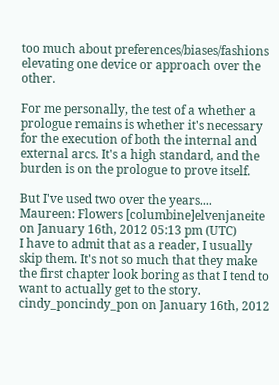too much about preferences/biases/fashions elevating one device or approach over the other.

For me personally, the test of a whether a prologue remains is whether it's necessary for the execution of both the internal and external arcs. It's a high standard, and the burden is on the prologue to prove itself.

But I've used two over the years....
Maureen: Flowers [columbine]elvenjaneite on January 16th, 2012 05:13 pm (UTC)
I have to admit that as a reader, I usually skip them. It's not so much that they make the first chapter look boring as that I tend to want to actually get to the story.
cindy_poncindy_pon on January 16th, 2012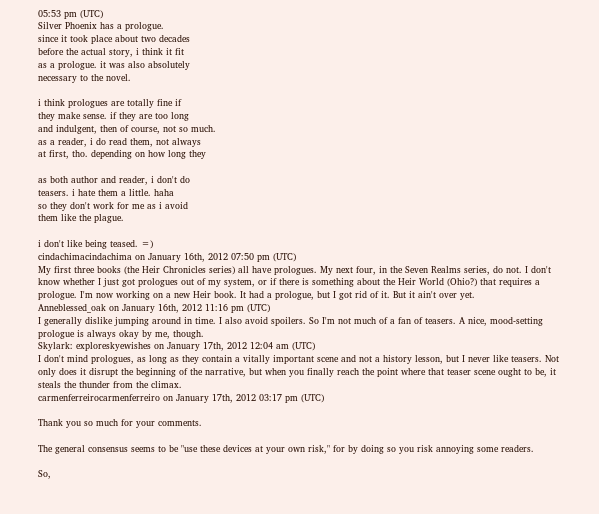05:53 pm (UTC)
Silver Phoenix has a prologue.
since it took place about two decades
before the actual story, i think it fit
as a prologue. it was also absolutely
necessary to the novel.

i think prologues are totally fine if
they make sense. if they are too long
and indulgent, then of course, not so much.
as a reader, i do read them, not always
at first, tho. depending on how long they

as both author and reader, i don't do
teasers. i hate them a little. haha
so they don't work for me as i avoid
them like the plague.

i don't like being teased. =)
cindachimacindachima on January 16th, 2012 07:50 pm (UTC)
My first three books (the Heir Chronicles series) all have prologues. My next four, in the Seven Realms series, do not. I don't know whether I just got prologues out of my system, or if there is something about the Heir World (Ohio?) that requires a prologue. I'm now working on a new Heir book. It had a prologue, but I got rid of it. But it ain't over yet.
Anneblessed_oak on January 16th, 2012 11:16 pm (UTC)
I generally dislike jumping around in time. I also avoid spoilers. So I'm not much of a fan of teasers. A nice, mood-setting prologue is always okay by me, though.
Skylark: exploreskyewishes on January 17th, 2012 12:04 am (UTC)
I don't mind prologues, as long as they contain a vitally important scene and not a history lesson, but I never like teasers. Not only does it disrupt the beginning of the narrative, but when you finally reach the point where that teaser scene ought to be, it steals the thunder from the climax.
carmenferreirocarmenferreiro on January 17th, 2012 03:17 pm (UTC)

Thank you so much for your comments.

The general consensus seems to be "use these devices at your own risk," for by doing so you risk annoying some readers.

So,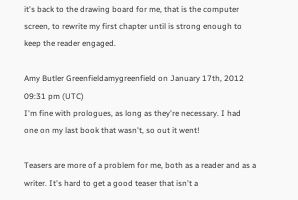it's back to the drawing board for me, that is the computer screen, to rewrite my first chapter until is strong enough to keep the reader engaged.

Amy Butler Greenfieldamygreenfield on January 17th, 2012 09:31 pm (UTC)
I'm fine with prologues, as long as they're necessary. I had one on my last book that wasn't, so out it went!

Teasers are more of a problem for me, both as a reader and as a writer. It's hard to get a good teaser that isn't a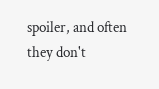spoiler, and often they don't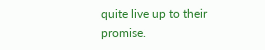quite live up to their promise.